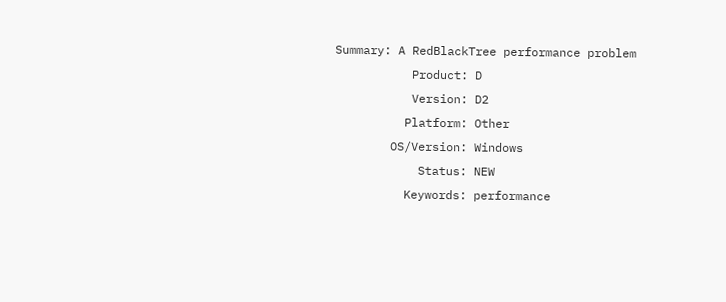Summary: A RedBlackTree performance problem
           Product: D
           Version: D2
          Platform: Other
        OS/Version: Windows
            Status: NEW
          Keywords: performance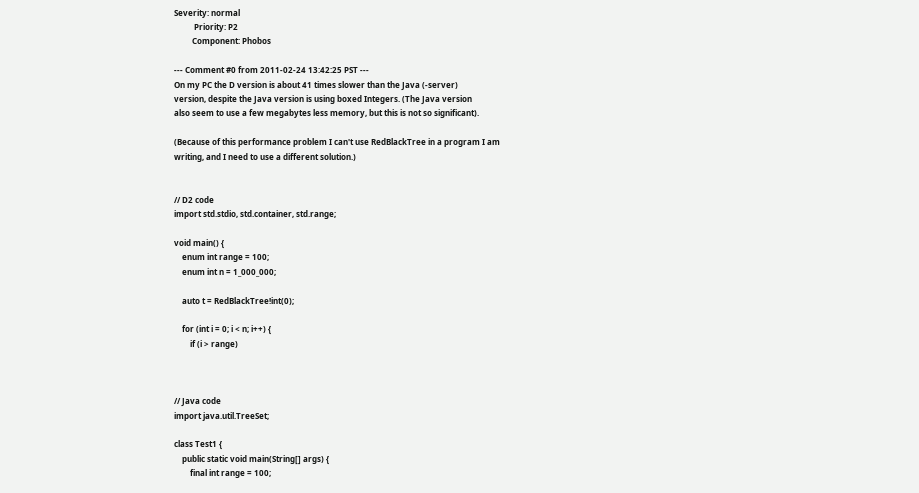Severity: normal
          Priority: P2
         Component: Phobos

--- Comment #0 from 2011-02-24 13:42:25 PST ---
On my PC the D version is about 41 times slower than the Java (-server)
version, despite the Java version is using boxed Integers. (The Java version
also seem to use a few megabytes less memory, but this is not so significant).

(Because of this performance problem I can't use RedBlackTree in a program I am
writing, and I need to use a different solution.)


// D2 code
import std.stdio, std.container, std.range;

void main() {
    enum int range = 100;
    enum int n = 1_000_000;

    auto t = RedBlackTree!int(0);

    for (int i = 0; i < n; i++) {
        if (i > range)



// Java code
import java.util.TreeSet;

class Test1 {
    public static void main(String[] args) {
        final int range = 100;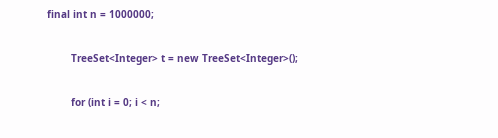final int n = 1000000;

        TreeSet<Integer> t = new TreeSet<Integer>();

        for (int i = 0; i < n;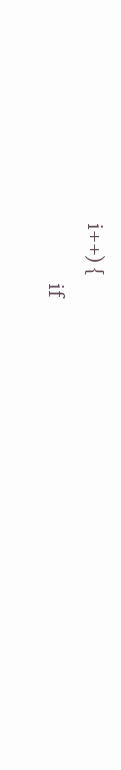i++) {
            if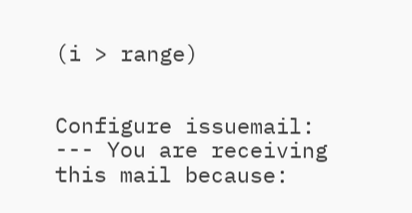(i > range)


Configure issuemail:
--- You are receiving this mail because: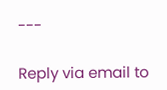---

Reply via email to